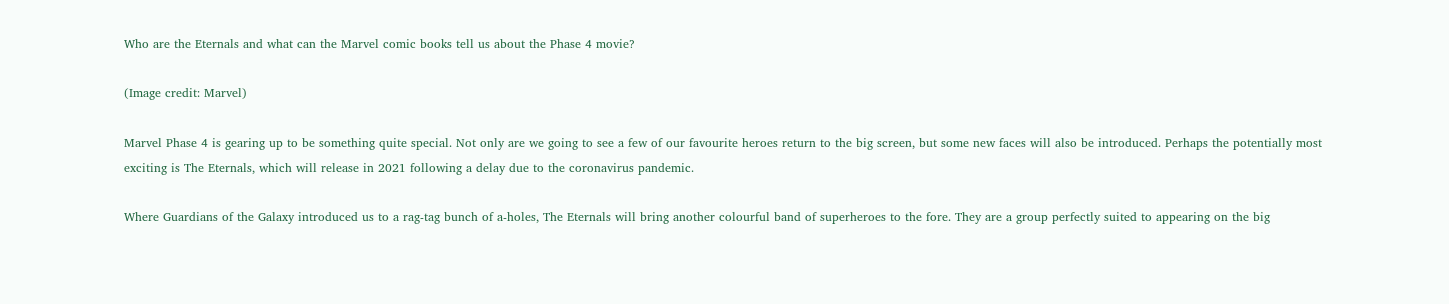Who are the Eternals and what can the Marvel comic books tell us about the Phase 4 movie?

(Image credit: Marvel)

Marvel Phase 4 is gearing up to be something quite special. Not only are we going to see a few of our favourite heroes return to the big screen, but some new faces will also be introduced. Perhaps the potentially most exciting is The Eternals, which will release in 2021 following a delay due to the coronavirus pandemic.

Where Guardians of the Galaxy introduced us to a rag-tag bunch of a-holes, The Eternals will bring another colourful band of superheroes to the fore. They are a group perfectly suited to appearing on the big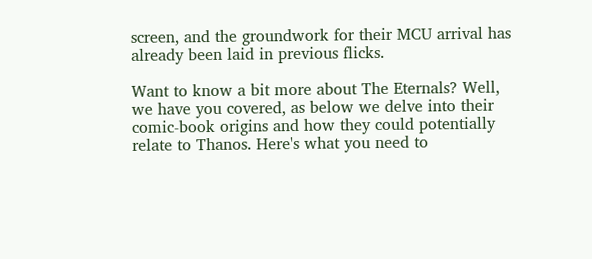screen, and the groundwork for their MCU arrival has already been laid in previous flicks.

Want to know a bit more about The Eternals? Well, we have you covered, as below we delve into their comic-book origins and how they could potentially relate to Thanos. Here's what you need to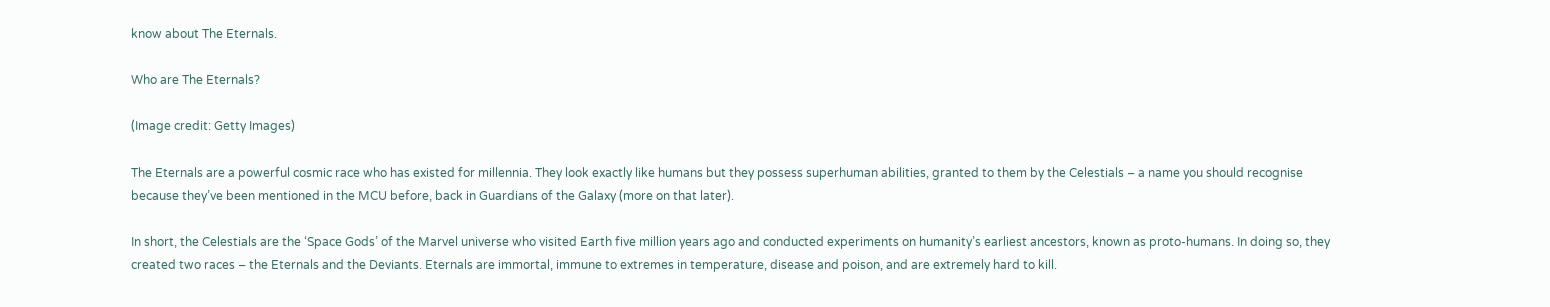know about The Eternals.

Who are The Eternals?

(Image credit: Getty Images)

The Eternals are a powerful cosmic race who has existed for millennia. They look exactly like humans but they possess superhuman abilities, granted to them by the Celestials – a name you should recognise because they’ve been mentioned in the MCU before, back in Guardians of the Galaxy (more on that later).

In short, the Celestials are the ‘Space Gods’ of the Marvel universe who visited Earth five million years ago and conducted experiments on humanity’s earliest ancestors, known as proto-humans. In doing so, they created two races – the Eternals and the Deviants. Eternals are immortal, immune to extremes in temperature, disease and poison, and are extremely hard to kill.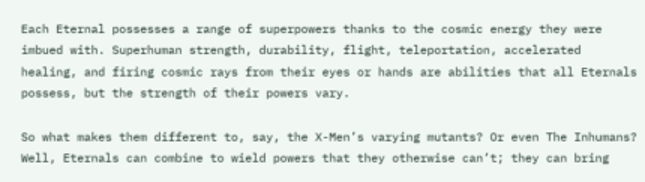Each Eternal possesses a range of superpowers thanks to the cosmic energy they were imbued with. Superhuman strength, durability, flight, teleportation, accelerated healing, and firing cosmic rays from their eyes or hands are abilities that all Eternals possess, but the strength of their powers vary.

So what makes them different to, say, the X-Men’s varying mutants? Or even The Inhumans? Well, Eternals can combine to wield powers that they otherwise can’t; they can bring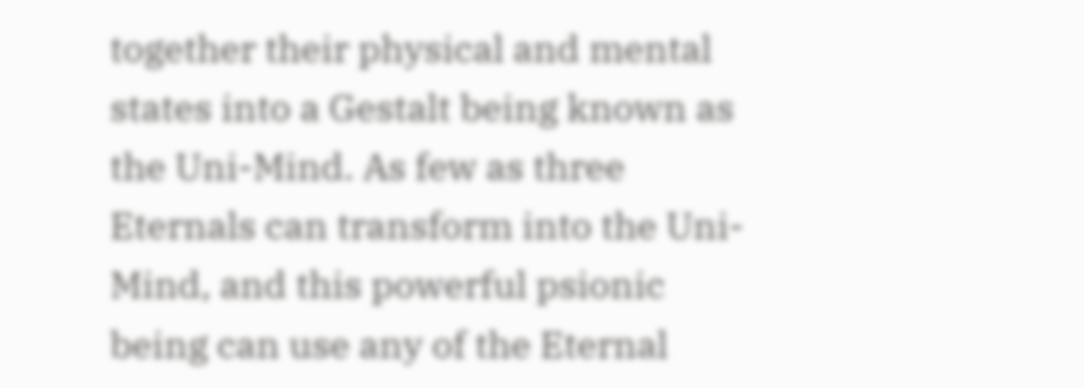together their physical and mental states into a Gestalt being known as the Uni-Mind. As few as three Eternals can transform into the Uni-Mind, and this powerful psionic being can use any of the Eternal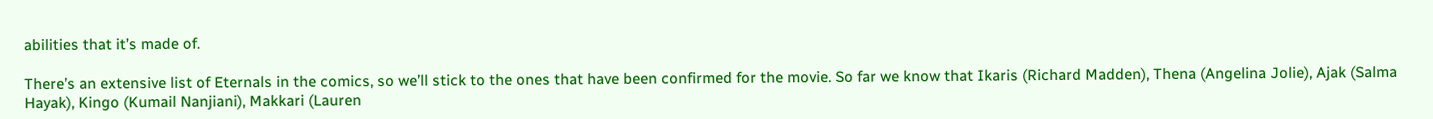abilities that it’s made of.

There’s an extensive list of Eternals in the comics, so we’ll stick to the ones that have been confirmed for the movie. So far we know that Ikaris (Richard Madden), Thena (Angelina Jolie), Ajak (Salma Hayak), Kingo (Kumail Nanjiani), Makkari (Lauren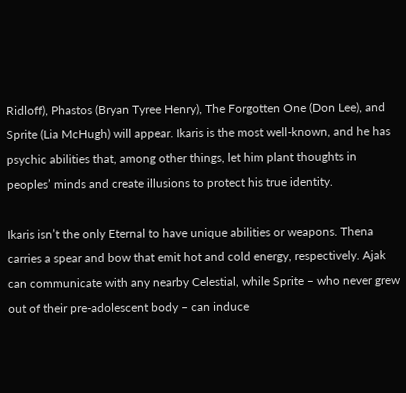Ridloff), Phastos (Bryan Tyree Henry), The Forgotten One (Don Lee), and Sprite (Lia McHugh) will appear. Ikaris is the most well-known, and he has psychic abilities that, among other things, let him plant thoughts in peoples’ minds and create illusions to protect his true identity.

Ikaris isn’t the only Eternal to have unique abilities or weapons. Thena carries a spear and bow that emit hot and cold energy, respectively. Ajak can communicate with any nearby Celestial, while Sprite – who never grew out of their pre-adolescent body – can induce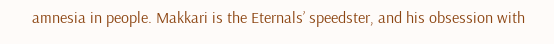amnesia in people. Makkari is the Eternals’ speedster, and his obsession with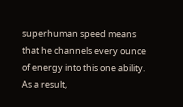superhuman speed means that he channels every ounce of energy into this one ability. As a result,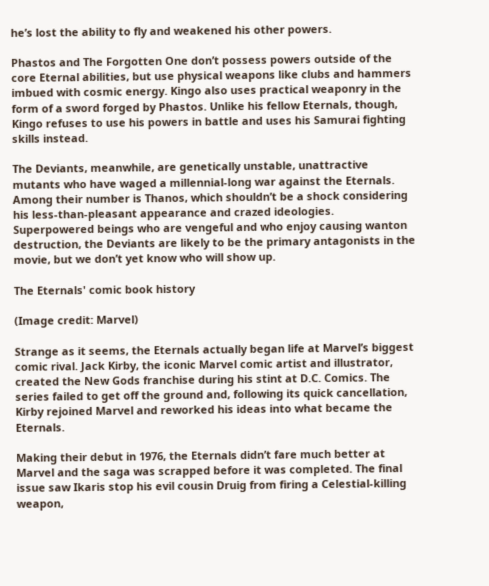he’s lost the ability to fly and weakened his other powers.

Phastos and The Forgotten One don’t possess powers outside of the core Eternal abilities, but use physical weapons like clubs and hammers imbued with cosmic energy. Kingo also uses practical weaponry in the form of a sword forged by Phastos. Unlike his fellow Eternals, though, Kingo refuses to use his powers in battle and uses his Samurai fighting skills instead.

The Deviants, meanwhile, are genetically unstable, unattractive mutants who have waged a millennial-long war against the Eternals. Among their number is Thanos, which shouldn’t be a shock considering his less-than-pleasant appearance and crazed ideologies. Superpowered beings who are vengeful and who enjoy causing wanton destruction, the Deviants are likely to be the primary antagonists in the movie, but we don’t yet know who will show up.

The Eternals' comic book history

(Image credit: Marvel)

Strange as it seems, the Eternals actually began life at Marvel’s biggest comic rival. Jack Kirby, the iconic Marvel comic artist and illustrator, created the New Gods franchise during his stint at D.C. Comics. The series failed to get off the ground and, following its quick cancellation, Kirby rejoined Marvel and reworked his ideas into what became the Eternals.

Making their debut in 1976, the Eternals didn’t fare much better at Marvel and the saga was scrapped before it was completed. The final issue saw Ikaris stop his evil cousin Druig from firing a Celestial-killing weapon,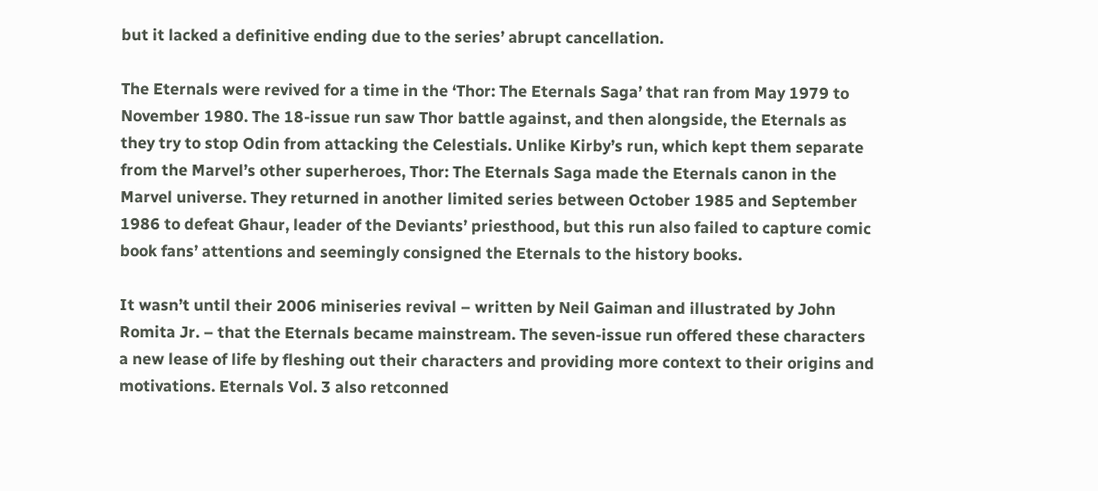but it lacked a definitive ending due to the series’ abrupt cancellation.

The Eternals were revived for a time in the ‘Thor: The Eternals Saga’ that ran from May 1979 to November 1980. The 18-issue run saw Thor battle against, and then alongside, the Eternals as they try to stop Odin from attacking the Celestials. Unlike Kirby’s run, which kept them separate from the Marvel’s other superheroes, Thor: The Eternals Saga made the Eternals canon in the Marvel universe. They returned in another limited series between October 1985 and September 1986 to defeat Ghaur, leader of the Deviants’ priesthood, but this run also failed to capture comic book fans’ attentions and seemingly consigned the Eternals to the history books.

It wasn’t until their 2006 miniseries revival – written by Neil Gaiman and illustrated by John Romita Jr. – that the Eternals became mainstream. The seven-issue run offered these characters a new lease of life by fleshing out their characters and providing more context to their origins and motivations. Eternals Vol. 3 also retconned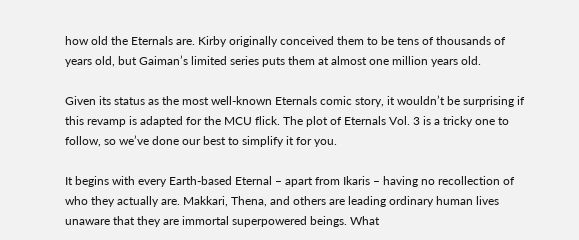how old the Eternals are. Kirby originally conceived them to be tens of thousands of years old, but Gaiman’s limited series puts them at almost one million years old.

Given its status as the most well-known Eternals comic story, it wouldn’t be surprising if this revamp is adapted for the MCU flick. The plot of Eternals Vol. 3 is a tricky one to follow, so we’ve done our best to simplify it for you.

It begins with every Earth-based Eternal – apart from Ikaris – having no recollection of who they actually are. Makkari, Thena, and others are leading ordinary human lives unaware that they are immortal superpowered beings. What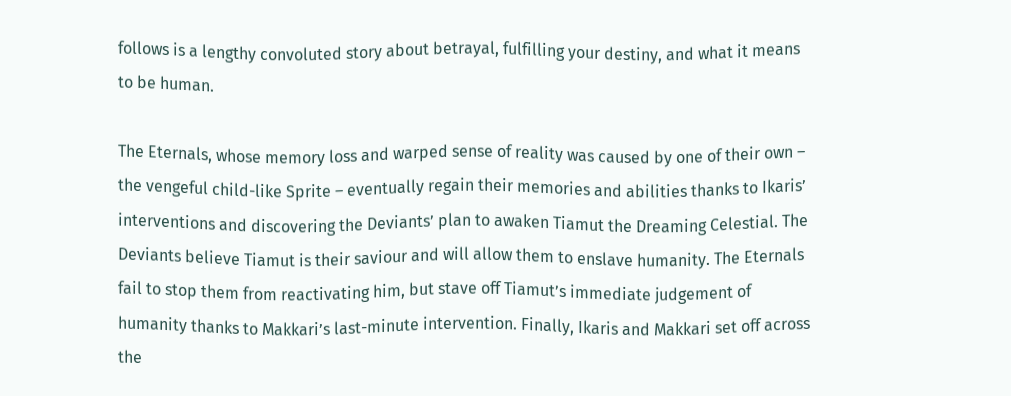follows is a lengthy convoluted story about betrayal, fulfilling your destiny, and what it means to be human.

The Eternals, whose memory loss and warped sense of reality was caused by one of their own – the vengeful child-like Sprite – eventually regain their memories and abilities thanks to Ikaris’ interventions and discovering the Deviants’ plan to awaken Tiamut the Dreaming Celestial. The Deviants believe Tiamut is their saviour and will allow them to enslave humanity. The Eternals fail to stop them from reactivating him, but stave off Tiamut’s immediate judgement of humanity thanks to Makkari’s last-minute intervention. Finally, Ikaris and Makkari set off across the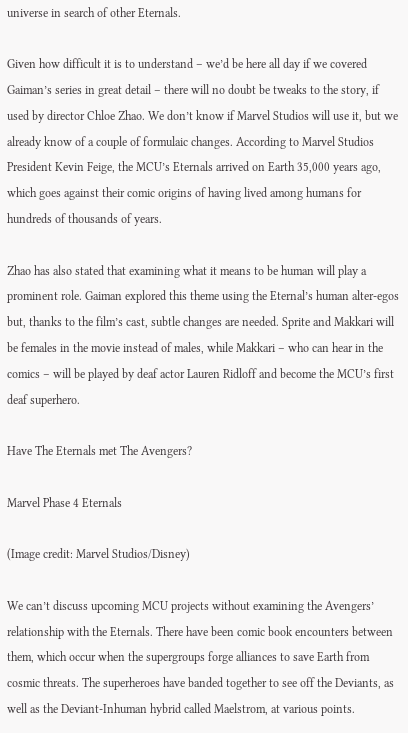universe in search of other Eternals.

Given how difficult it is to understand – we’d be here all day if we covered Gaiman’s series in great detail – there will no doubt be tweaks to the story, if used by director Chloe Zhao. We don’t know if Marvel Studios will use it, but we already know of a couple of formulaic changes. According to Marvel Studios President Kevin Feige, the MCU’s Eternals arrived on Earth 35,000 years ago, which goes against their comic origins of having lived among humans for hundreds of thousands of years.

Zhao has also stated that examining what it means to be human will play a prominent role. Gaiman explored this theme using the Eternal’s human alter-egos but, thanks to the film’s cast, subtle changes are needed. Sprite and Makkari will be females in the movie instead of males, while Makkari – who can hear in the comics – will be played by deaf actor Lauren Ridloff and become the MCU’s first deaf superhero.

Have The Eternals met The Avengers?

Marvel Phase 4 Eternals

(Image credit: Marvel Studios/Disney)

We can’t discuss upcoming MCU projects without examining the Avengers’ relationship with the Eternals. There have been comic book encounters between them, which occur when the supergroups forge alliances to save Earth from cosmic threats. The superheroes have banded together to see off the Deviants, as well as the Deviant-Inhuman hybrid called Maelstrom, at various points.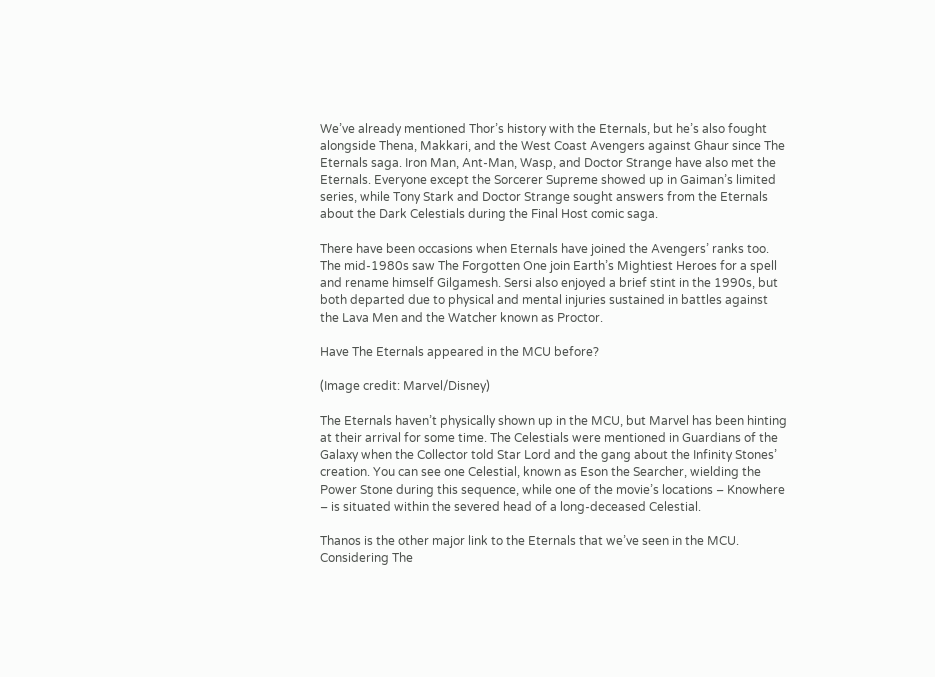We’ve already mentioned Thor’s history with the Eternals, but he’s also fought alongside Thena, Makkari, and the West Coast Avengers against Ghaur since The Eternals saga. Iron Man, Ant-Man, Wasp, and Doctor Strange have also met the Eternals. Everyone except the Sorcerer Supreme showed up in Gaiman’s limited series, while Tony Stark and Doctor Strange sought answers from the Eternals about the Dark Celestials during the Final Host comic saga.

There have been occasions when Eternals have joined the Avengers’ ranks too. The mid-1980s saw The Forgotten One join Earth’s Mightiest Heroes for a spell and rename himself Gilgamesh. Sersi also enjoyed a brief stint in the 1990s, but both departed due to physical and mental injuries sustained in battles against the Lava Men and the Watcher known as Proctor.

Have The Eternals appeared in the MCU before?

(Image credit: Marvel/Disney)

The Eternals haven’t physically shown up in the MCU, but Marvel has been hinting at their arrival for some time. The Celestials were mentioned in Guardians of the Galaxy when the Collector told Star Lord and the gang about the Infinity Stones’ creation. You can see one Celestial, known as Eson the Searcher, wielding the Power Stone during this sequence, while one of the movie’s locations – Knowhere – is situated within the severed head of a long-deceased Celestial.

Thanos is the other major link to the Eternals that we’ve seen in the MCU. Considering The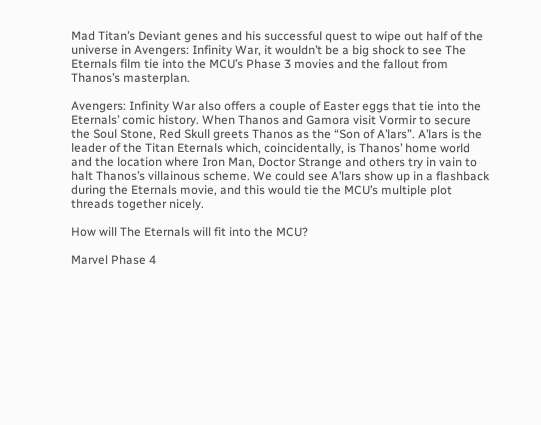Mad Titan’s Deviant genes and his successful quest to wipe out half of the universe in Avengers: Infinity War, it wouldn’t be a big shock to see The Eternals film tie into the MCU’s Phase 3 movies and the fallout from Thanos’s masterplan.

Avengers: Infinity War also offers a couple of Easter eggs that tie into the Eternals’ comic history. When Thanos and Gamora visit Vormir to secure the Soul Stone, Red Skull greets Thanos as the “Son of A’lars”. A’lars is the leader of the Titan Eternals which, coincidentally, is Thanos’ home world and the location where Iron Man, Doctor Strange and others try in vain to halt Thanos’s villainous scheme. We could see A’lars show up in a flashback during the Eternals movie, and this would tie the MCU’s multiple plot threads together nicely.

How will The Eternals will fit into the MCU?

Marvel Phase 4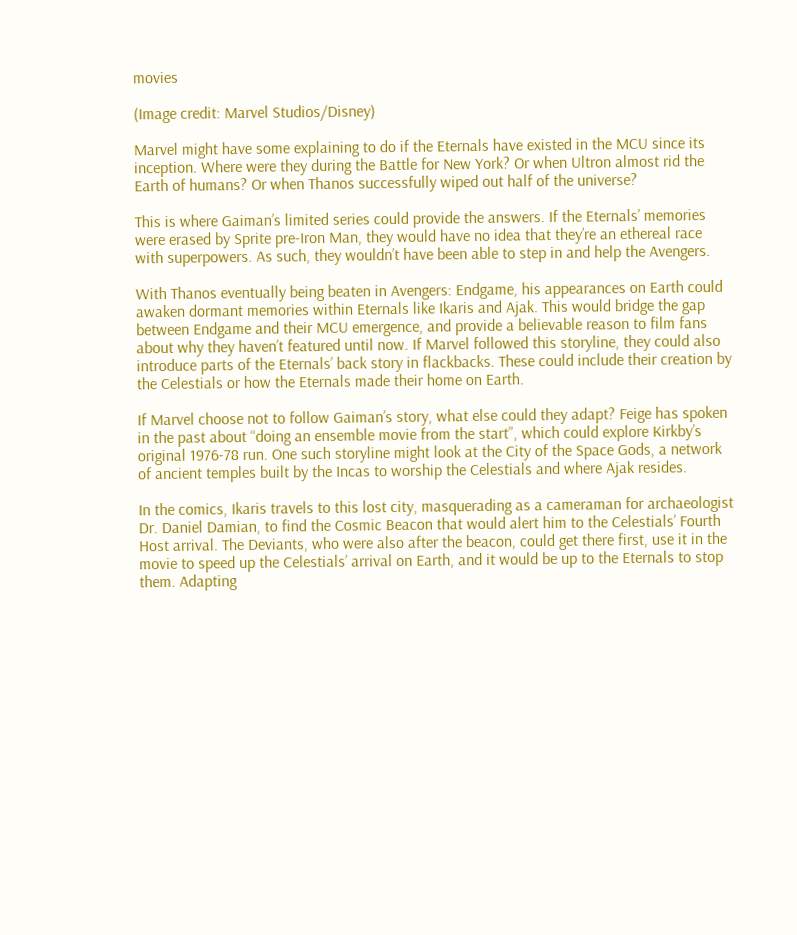movies

(Image credit: Marvel Studios/Disney)

Marvel might have some explaining to do if the Eternals have existed in the MCU since its inception. Where were they during the Battle for New York? Or when Ultron almost rid the Earth of humans? Or when Thanos successfully wiped out half of the universe?

This is where Gaiman’s limited series could provide the answers. If the Eternals’ memories were erased by Sprite pre-Iron Man, they would have no idea that they’re an ethereal race with superpowers. As such, they wouldn’t have been able to step in and help the Avengers.

With Thanos eventually being beaten in Avengers: Endgame, his appearances on Earth could awaken dormant memories within Eternals like Ikaris and Ajak. This would bridge the gap between Endgame and their MCU emergence, and provide a believable reason to film fans about why they haven’t featured until now. If Marvel followed this storyline, they could also introduce parts of the Eternals’ back story in flackbacks. These could include their creation by the Celestials or how the Eternals made their home on Earth.

If Marvel choose not to follow Gaiman’s story, what else could they adapt? Feige has spoken in the past about “doing an ensemble movie from the start”, which could explore Kirkby’s original 1976-78 run. One such storyline might look at the City of the Space Gods, a network of ancient temples built by the Incas to worship the Celestials and where Ajak resides.

In the comics, Ikaris travels to this lost city, masquerading as a cameraman for archaeologist Dr. Daniel Damian, to find the Cosmic Beacon that would alert him to the Celestials’ Fourth Host arrival. The Deviants, who were also after the beacon, could get there first, use it in the movie to speed up the Celestials’ arrival on Earth, and it would be up to the Eternals to stop them. Adapting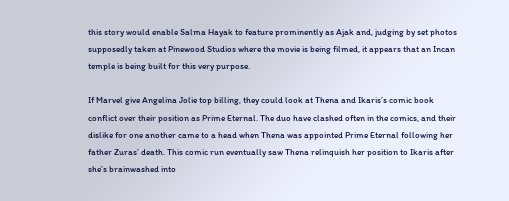this story would enable Salma Hayak to feature prominently as Ajak and, judging by set photos supposedly taken at Pinewood Studios where the movie is being filmed, it appears that an Incan temple is being built for this very purpose.

If Marvel give Angelina Jolie top billing, they could look at Thena and Ikaris’s comic book conflict over their position as Prime Eternal. The duo have clashed often in the comics, and their dislike for one another came to a head when Thena was appointed Prime Eternal following her father Zuras’ death. This comic run eventually saw Thena relinquish her position to Ikaris after she’s brainwashed into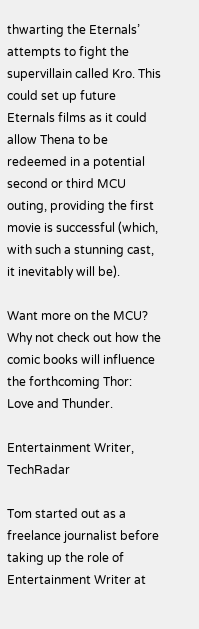thwarting the Eternals’ attempts to fight the supervillain called Kro. This could set up future Eternals films as it could allow Thena to be redeemed in a potential second or third MCU outing, providing the first movie is successful (which, with such a stunning cast, it inevitably will be).

Want more on the MCU? Why not check out how the comic books will influence the forthcoming Thor: Love and Thunder.

Entertainment Writer, TechRadar

Tom started out as a freelance journalist before taking up the role of Entertainment Writer at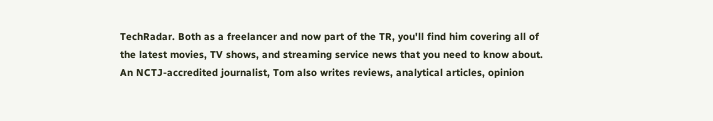TechRadar. Both as a freelancer and now part of the TR, you'll find him covering all of the latest movies, TV shows, and streaming service news that you need to know about. An NCTJ-accredited journalist, Tom also writes reviews, analytical articles, opinion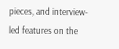pieces, and interview-led features on the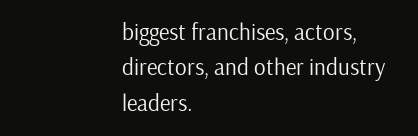biggest franchises, actors, directors, and other industry leaders.